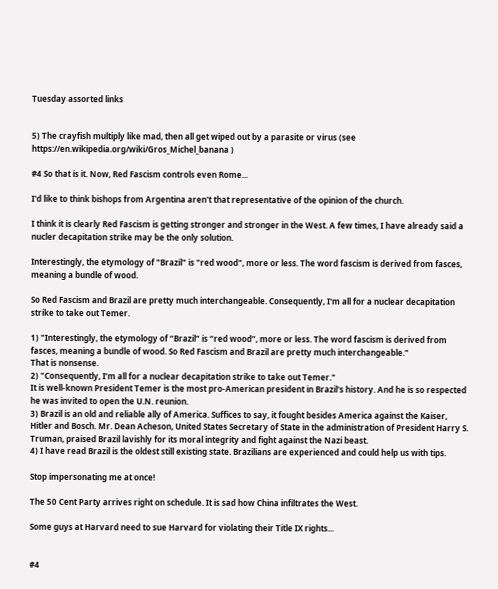Tuesday assorted links


5) The crayfish multiply like mad, then all get wiped out by a parasite or virus (see https://en.wikipedia.org/wiki/Gros_Michel_banana )

#4 So that is it. Now, Red Fascism controls even Rome...

I'd like to think bishops from Argentina aren't that representative of the opinion of the church.

I think it is clearly Red Fascism is getting stronger and stronger in the West. A few times, I have already said a nucler decapitation strike may be the only solution.

Interestingly, the etymology of "Brazil" is "red wood", more or less. The word fascism is derived from fasces, meaning a bundle of wood.

So Red Fascism and Brazil are pretty much interchangeable. Consequently, I'm all for a nuclear decapitation strike to take out Temer.

1) "Interestingly, the etymology of “Brazil” is “red wood”, more or less. The word fascism is derived from fasces, meaning a bundle of wood. So Red Fascism and Brazil are pretty much interchangeable."
That is nonsense.
2) "Consequently, I’m all for a nuclear decapitation strike to take out Temer."
It is well-known President Temer is the most pro-American president in Brazil's history. And he is so respected he was invited to open the U.N. reunion.
3) Brazil is an old and reliable ally of America. Suffices to say, it fought besides America against the Kaiser, Hitler and Bosch. Mr. Dean Acheson, United States Secretary of State in the administration of President Harry S. Truman, praised Brazil lavishly for its moral integrity and fight against the Nazi beast.
4) I have read Brazil is the oldest still existing state. Brazilians are experienced and could help us with tips.

Stop impersonating me at once!

The 50 Cent Party arrives right on schedule. It is sad how China infiltrates the West.

Some guys at Harvard need to sue Harvard for violating their Title IX rights...


#4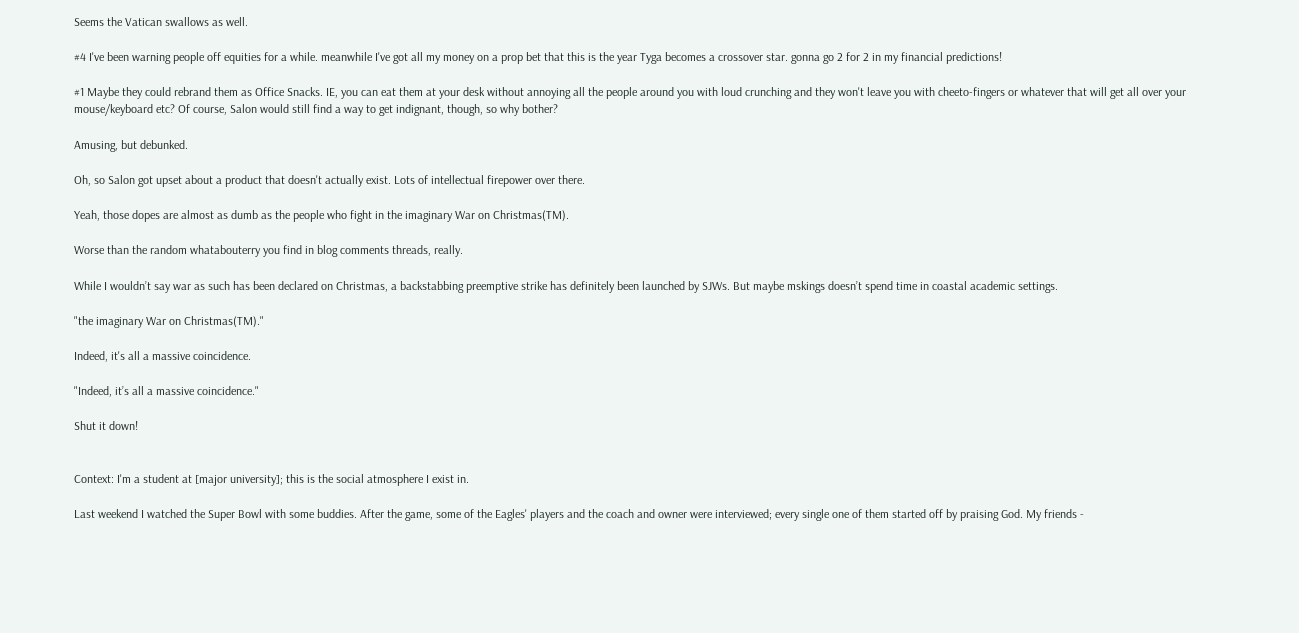Seems the Vatican swallows as well.

#4 I've been warning people off equities for a while. meanwhile I've got all my money on a prop bet that this is the year Tyga becomes a crossover star. gonna go 2 for 2 in my financial predictions!

#1 Maybe they could rebrand them as Office Snacks. IE, you can eat them at your desk without annoying all the people around you with loud crunching and they won't leave you with cheeto-fingers or whatever that will get all over your mouse/keyboard etc? Of course, Salon would still find a way to get indignant, though, so why bother?

Amusing, but debunked.

Oh, so Salon got upset about a product that doesn't actually exist. Lots of intellectual firepower over there.

Yeah, those dopes are almost as dumb as the people who fight in the imaginary War on Christmas(TM).

Worse than the random whatabouterry you find in blog comments threads, really.

While I wouldn’t say war as such has been declared on Christmas, a backstabbing preemptive strike has definitely been launched by SJWs. But maybe mskings doesn’t spend time in coastal academic settings.

"the imaginary War on Christmas(TM)."

Indeed, it's all a massive coincidence.

"Indeed, it’s all a massive coincidence."

Shut it down!


Context: I'm a student at [major university]; this is the social atmosphere I exist in.

Last weekend I watched the Super Bowl with some buddies. After the game, some of the Eagles' players and the coach and owner were interviewed; every single one of them started off by praising God. My friends -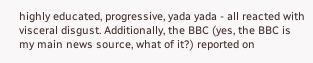highly educated, progressive, yada yada - all reacted with visceral disgust. Additionally, the BBC (yes, the BBC is my main news source, what of it?) reported on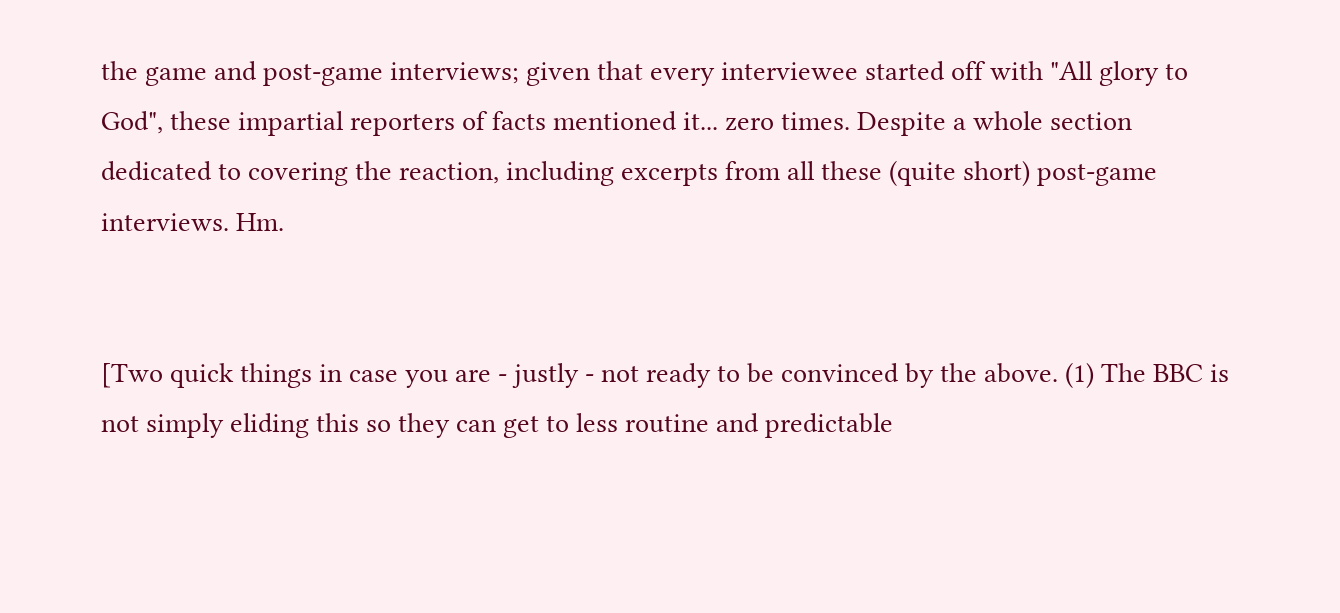the game and post-game interviews; given that every interviewee started off with "All glory to God", these impartial reporters of facts mentioned it... zero times. Despite a whole section dedicated to covering the reaction, including excerpts from all these (quite short) post-game interviews. Hm.


[Two quick things in case you are - justly - not ready to be convinced by the above. (1) The BBC is not simply eliding this so they can get to less routine and predictable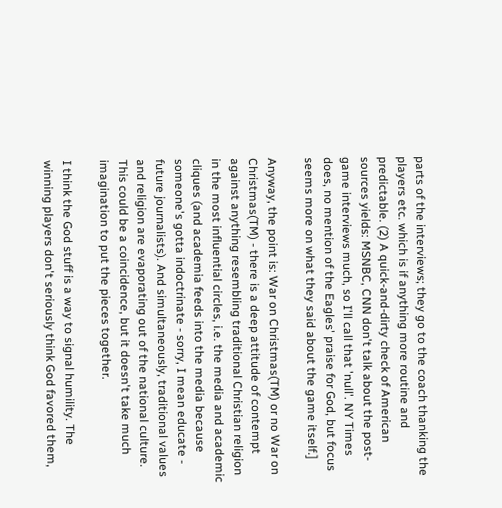parts of the interviews; they go to the coach thanking the players etc. which is if anything more routine and predictable. (2) A quick-and-dirty check of American sources yields: MSNBC, CNN don't talk about the post-game interviews much, so I'll call that 'null'. NY Times does, no mention of the Eagles' praise for God, but focus seems more on what they said about the game itself.]

Anyway, the point is: War on Christmas(TM) or no War on Christmas(TM) - there is a deep attitude of contempt against anything resembling traditional Christian religion in the most influential circles, i.e. the media and academic cliques (and academia feeds into the media because someone's gotta indoctrinate - sorry, I mean educate - future journalists). And simultaneously, traditional values and religion are evaporating out of the national culture. This could be a coincidence, but it doesn't take much imagination to put the pieces together.

I think the God stuff is a way to signal humility. The winning players don't seriously think God favored them,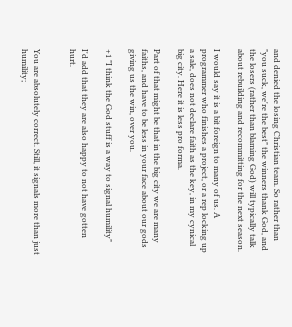and denied the losing Christian team. So rather than "you suck, we're the best" the winners thank God, and the losers (rather than blaming God) will typically talk about rebuilding and recommitting for the next season.

I would say it is a bit foreign to many of us. A programmer who finishes a project, or a rep locking up a sale, does not declare faith as the key, in my cynical big city. Here it is less pro forma.

Part of that might be that in the big city we are many faiths, and have to be less in your face about our gods giving us the win, over you.

+1 "I think the God stuff is a way to signal humility"

I'd add that they are also happy to not have gotten hurt.


You are absolutely correct. Still, it signals more than just humility;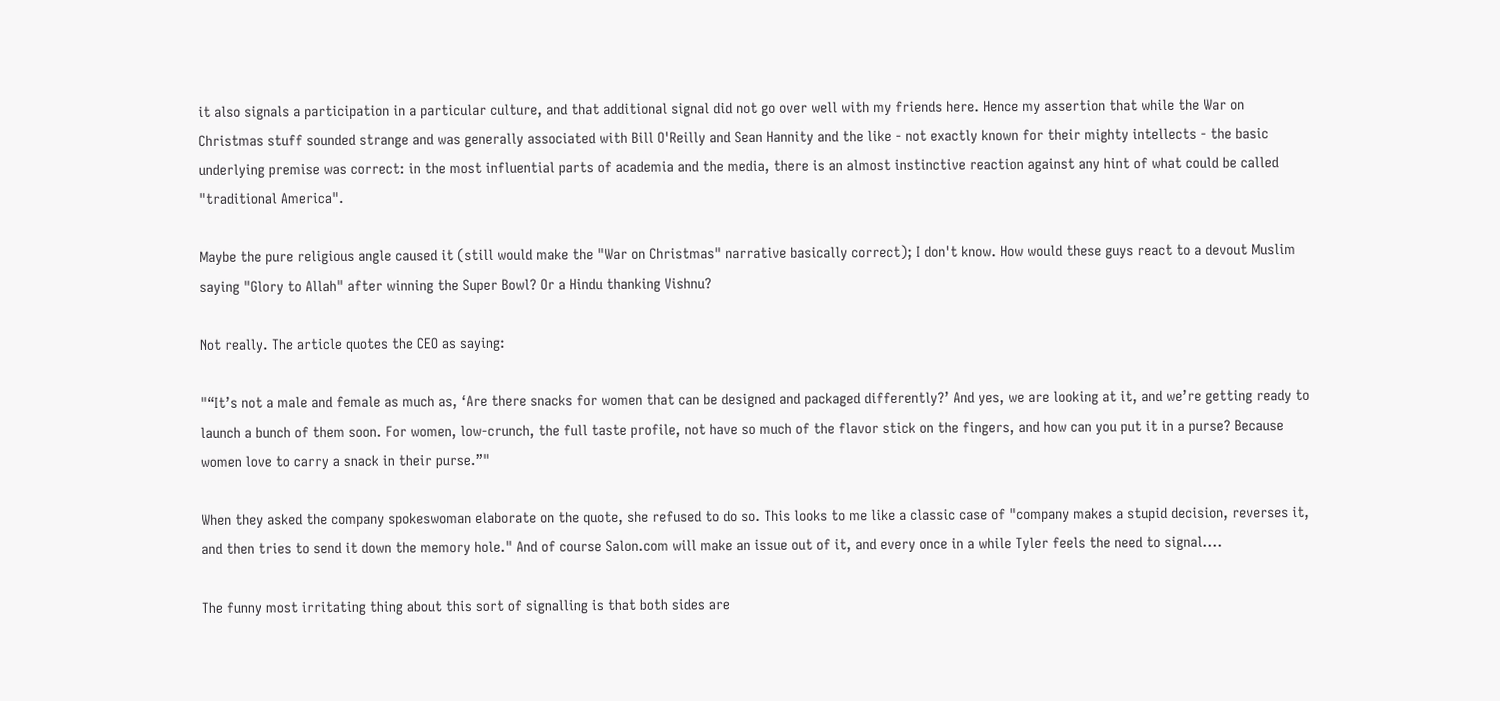it also signals a participation in a particular culture, and that additional signal did not go over well with my friends here. Hence my assertion that while the War on Christmas stuff sounded strange and was generally associated with Bill O'Reilly and Sean Hannity and the like - not exactly known for their mighty intellects - the basic underlying premise was correct: in the most influential parts of academia and the media, there is an almost instinctive reaction against any hint of what could be called "traditional America".

Maybe the pure religious angle caused it (still would make the "War on Christmas" narrative basically correct); I don't know. How would these guys react to a devout Muslim saying "Glory to Allah" after winning the Super Bowl? Or a Hindu thanking Vishnu?

Not really. The article quotes the CEO as saying:

"“It’s not a male and female as much as, ‘Are there snacks for women that can be designed and packaged differently?’ And yes, we are looking at it, and we’re getting ready to launch a bunch of them soon. For women, low-crunch, the full taste profile, not have so much of the flavor stick on the fingers, and how can you put it in a purse? Because women love to carry a snack in their purse.”"

When they asked the company spokeswoman elaborate on the quote, she refused to do so. This looks to me like a classic case of "company makes a stupid decision, reverses it, and then tries to send it down the memory hole." And of course Salon.com will make an issue out of it, and every once in a while Tyler feels the need to signal....

The funny most irritating thing about this sort of signalling is that both sides are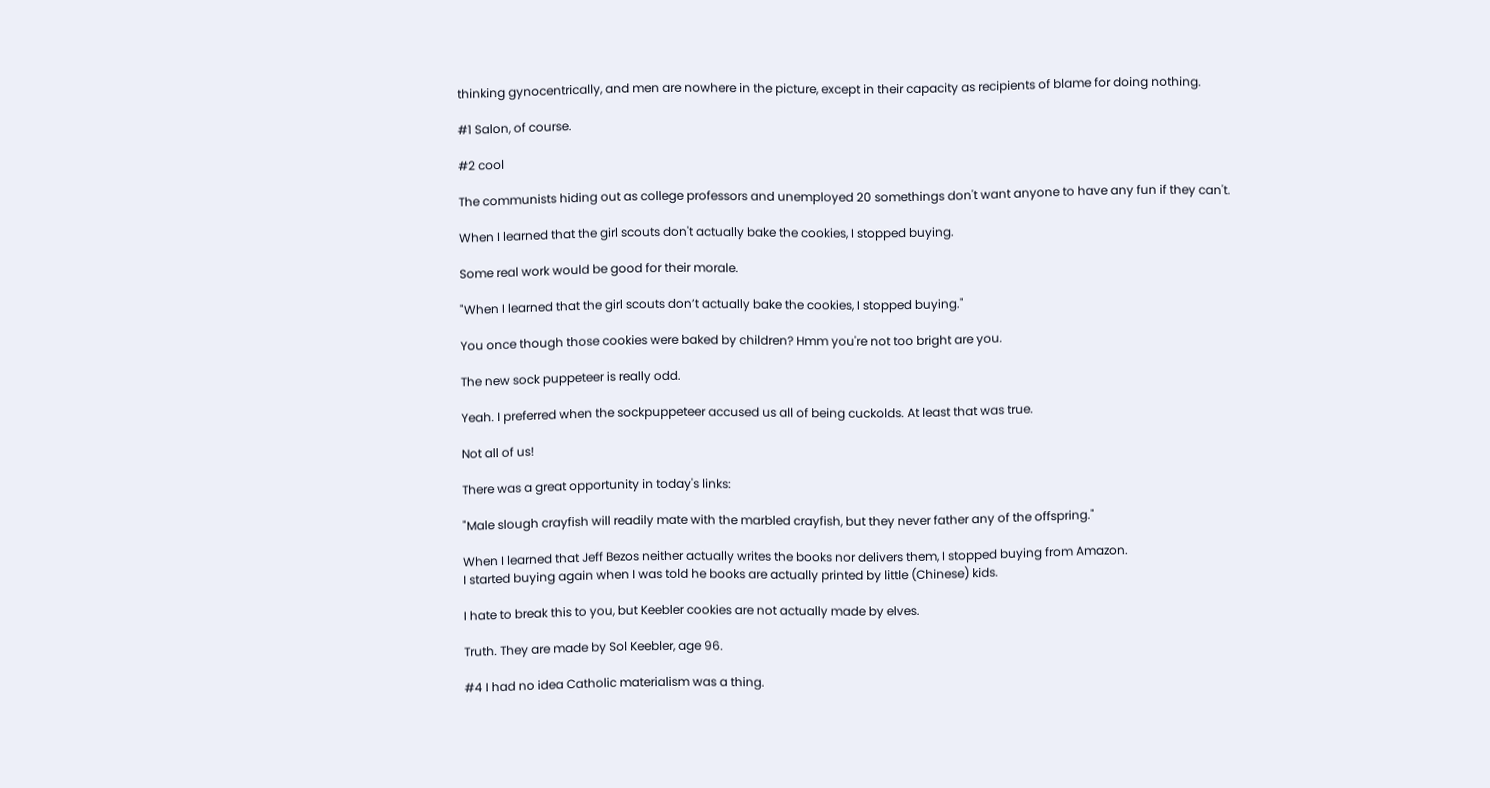thinking gynocentrically, and men are nowhere in the picture, except in their capacity as recipients of blame for doing nothing.

#1 Salon, of course.

#2 cool

The communists hiding out as college professors and unemployed 20 somethings don't want anyone to have any fun if they can't.

When I learned that the girl scouts don't actually bake the cookies, I stopped buying.

Some real work would be good for their morale.

"When I learned that the girl scouts don’t actually bake the cookies, I stopped buying."

You once though those cookies were baked by children? Hmm you're not too bright are you.

The new sock puppeteer is really odd.

Yeah. I preferred when the sockpuppeteer accused us all of being cuckolds. At least that was true.

Not all of us!

There was a great opportunity in today's links:

"Male slough crayfish will readily mate with the marbled crayfish, but they never father any of the offspring."

When I learned that Jeff Bezos neither actually writes the books nor delivers them, I stopped buying from Amazon.
I started buying again when I was told he books are actually printed by little (Chinese) kids.

I hate to break this to you, but Keebler cookies are not actually made by elves.

Truth. They are made by Sol Keebler, age 96.

#4 I had no idea Catholic materialism was a thing.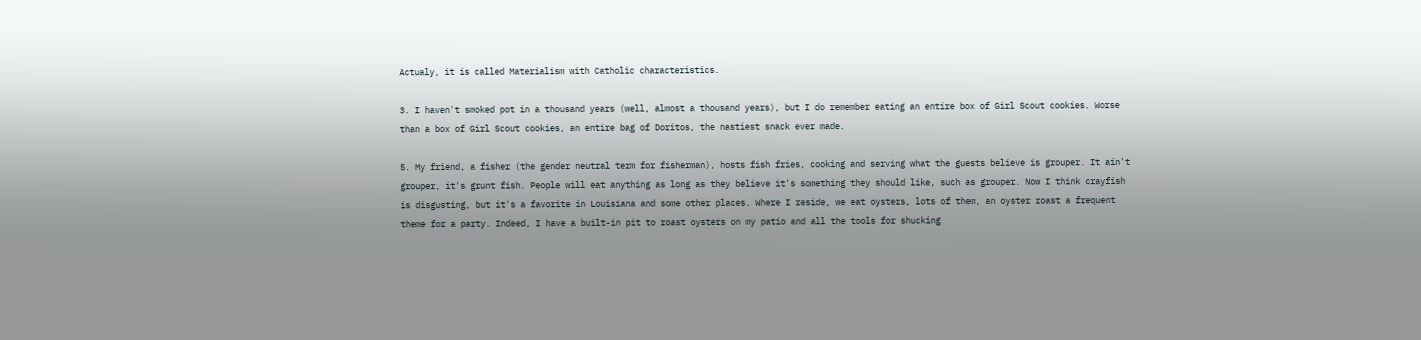Actualy, it is called Materialism with Catholic characteristics.

3. I haven't smoked pot in a thousand years (well, almost a thousand years), but I do remember eating an entire box of Girl Scout cookies. Worse than a box of Girl Scout cookies, an entire bag of Doritos, the nastiest snack ever made.

5. My friend, a fisher (the gender neutral term for fisherman), hosts fish fries, cooking and serving what the guests believe is grouper. It ain't grouper, it's grunt fish. People will eat anything as long as they believe it's something they should like, such as grouper. Now I think crayfish is disgusting, but it's a favorite in Louisiana and some other places. Where I reside, we eat oysters, lots of them, an oyster roast a frequent theme for a party. Indeed, I have a built-in pit to roast oysters on my patio and all the tools for shucking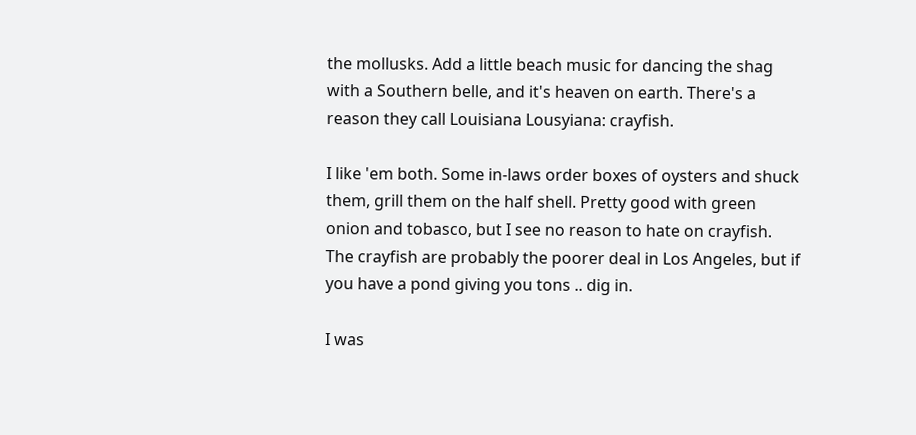the mollusks. Add a little beach music for dancing the shag with a Southern belle, and it's heaven on earth. There's a reason they call Louisiana Lousyiana: crayfish.

I like 'em both. Some in-laws order boxes of oysters and shuck them, grill them on the half shell. Pretty good with green onion and tobasco, but I see no reason to hate on crayfish. The crayfish are probably the poorer deal in Los Angeles, but if you have a pond giving you tons .. dig in.

I was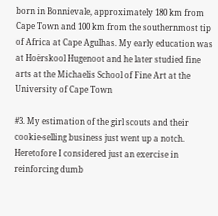born in Bonnievale, approximately 180 km from Cape Town and 100 km from the southernmost tip of Africa at Cape Agulhas. My early education was at Hoërskool Hugenoot and he later studied fine arts at the Michaelis School of Fine Art at the University of Cape Town

#3. My estimation of the girl scouts and their cookie-selling business just went up a notch. Heretofore I considered just an exercise in reinforcing dumb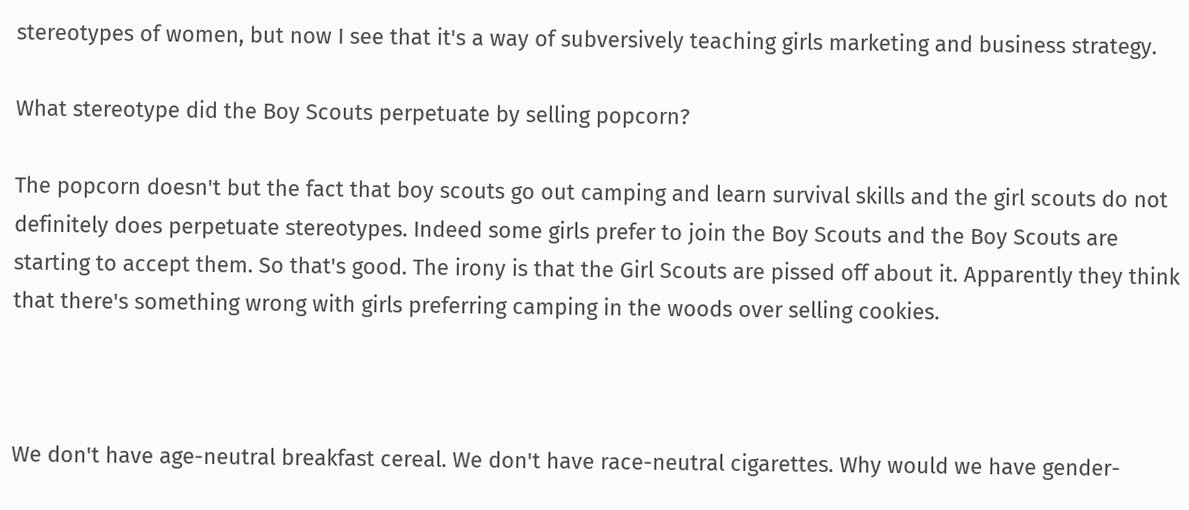stereotypes of women, but now I see that it's a way of subversively teaching girls marketing and business strategy.

What stereotype did the Boy Scouts perpetuate by selling popcorn?

The popcorn doesn't but the fact that boy scouts go out camping and learn survival skills and the girl scouts do not definitely does perpetuate stereotypes. Indeed some girls prefer to join the Boy Scouts and the Boy Scouts are starting to accept them. So that's good. The irony is that the Girl Scouts are pissed off about it. Apparently they think that there's something wrong with girls preferring camping in the woods over selling cookies.



We don't have age-neutral breakfast cereal. We don't have race-neutral cigarettes. Why would we have gender-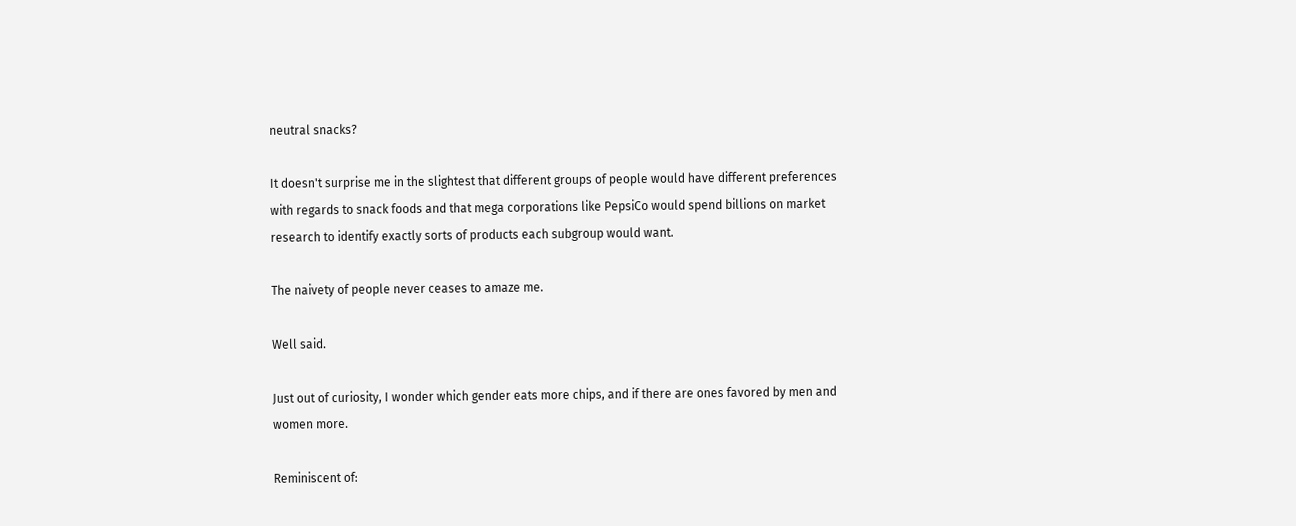neutral snacks?

It doesn't surprise me in the slightest that different groups of people would have different preferences with regards to snack foods and that mega corporations like PepsiCo would spend billions on market research to identify exactly sorts of products each subgroup would want.

The naivety of people never ceases to amaze me.

Well said.

Just out of curiosity, I wonder which gender eats more chips, and if there are ones favored by men and women more.

Reminiscent of: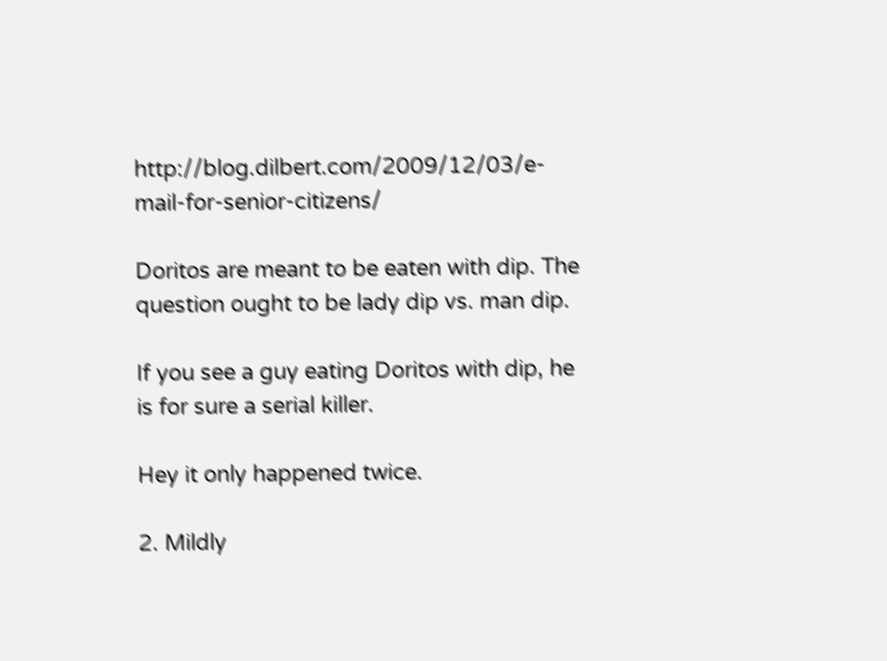http://blog.dilbert.com/2009/12/03/e-mail-for-senior-citizens/

Doritos are meant to be eaten with dip. The question ought to be lady dip vs. man dip.

If you see a guy eating Doritos with dip, he is for sure a serial killer.

Hey it only happened twice.

2. Mildly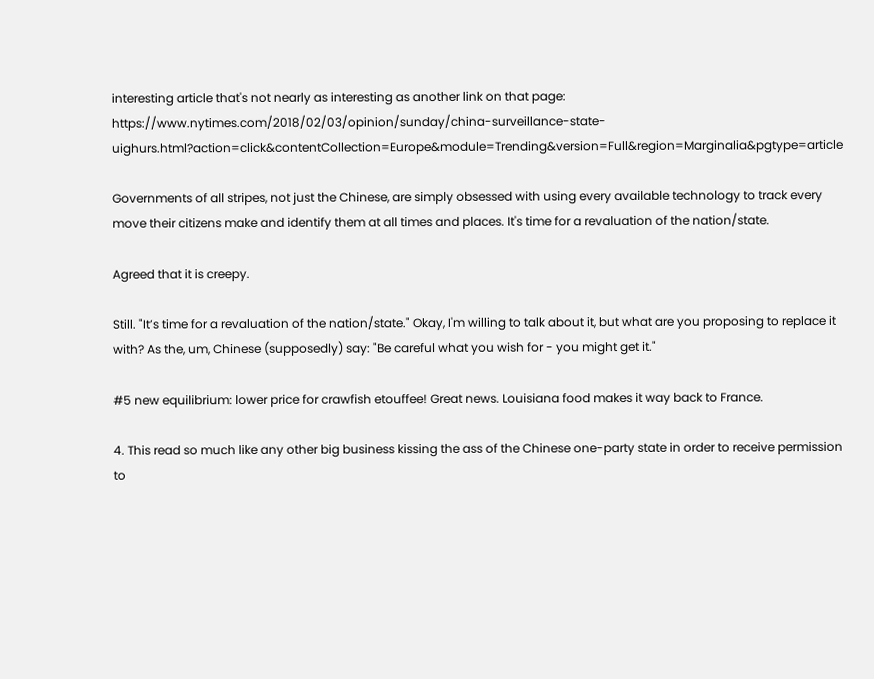interesting article that's not nearly as interesting as another link on that page: https://www.nytimes.com/2018/02/03/opinion/sunday/china-surveillance-state-uighurs.html?action=click&contentCollection=Europe&module=Trending&version=Full&region=Marginalia&pgtype=article

Governments of all stripes, not just the Chinese, are simply obsessed with using every available technology to track every move their citizens make and identify them at all times and places. It's time for a revaluation of the nation/state.

Agreed that it is creepy.

Still. "It’s time for a revaluation of the nation/state." Okay, I'm willing to talk about it, but what are you proposing to replace it with? As the, um, Chinese (supposedly) say: "Be careful what you wish for - you might get it."

#5 new equilibrium: lower price for crawfish etouffee! Great news. Louisiana food makes it way back to France.

4. This read so much like any other big business kissing the ass of the Chinese one-party state in order to receive permission to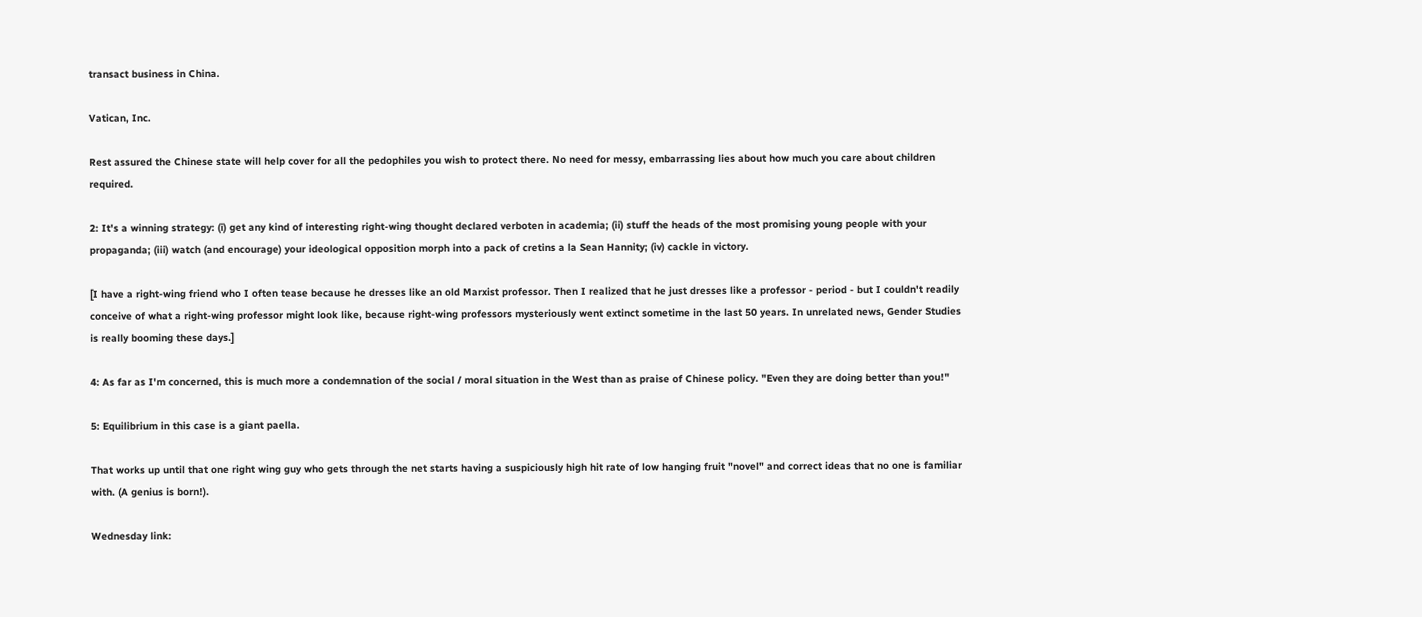transact business in China.

Vatican, Inc.

Rest assured the Chinese state will help cover for all the pedophiles you wish to protect there. No need for messy, embarrassing lies about how much you care about children required.

2: It's a winning strategy: (i) get any kind of interesting right-wing thought declared verboten in academia; (ii) stuff the heads of the most promising young people with your propaganda; (iii) watch (and encourage) your ideological opposition morph into a pack of cretins a la Sean Hannity; (iv) cackle in victory.

[I have a right-wing friend who I often tease because he dresses like an old Marxist professor. Then I realized that he just dresses like a professor - period - but I couldn't readily conceive of what a right-wing professor might look like, because right-wing professors mysteriously went extinct sometime in the last 50 years. In unrelated news, Gender Studies is really booming these days.]

4: As far as I'm concerned, this is much more a condemnation of the social / moral situation in the West than as praise of Chinese policy. "Even they are doing better than you!"

5: Equilibrium in this case is a giant paella.

That works up until that one right wing guy who gets through the net starts having a suspiciously high hit rate of low hanging fruit "novel" and correct ideas that no one is familiar with. (A genius is born!).

Wednesday link: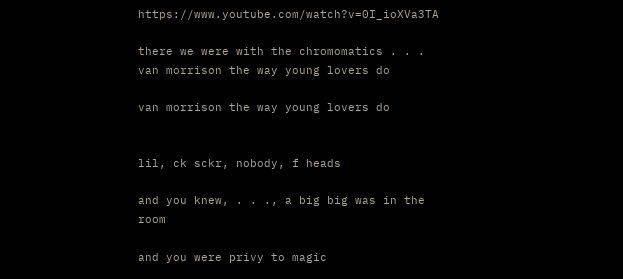https://www.youtube.com/watch?v=0I_ioXVa3TA

there we were with the chromomatics . . .
van morrison the way young lovers do

van morrison the way young lovers do


lil, ck sckr, nobody, f heads

and you knew, . . ., a big big was in the room

and you were privy to magic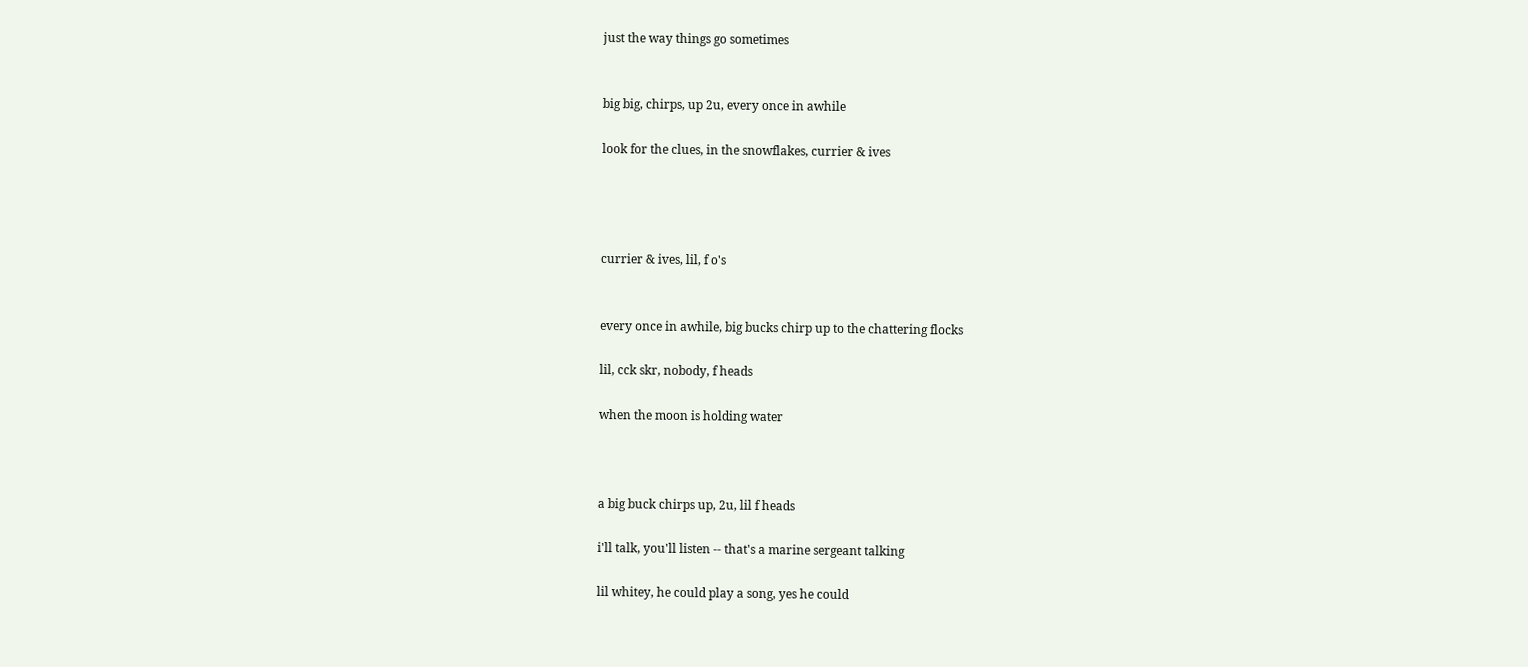just the way things go sometimes


big big, chirps, up 2u, every once in awhile

look for the clues, in the snowflakes, currier & ives




currier & ives, lil, f o's


every once in awhile, big bucks chirp up to the chattering flocks

lil, cck skr, nobody, f heads

when the moon is holding water



a big buck chirps up, 2u, lil f heads

i'll talk, you'll listen -- that's a marine sergeant talking

lil whitey, he could play a song, yes he could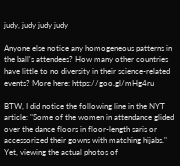judy, judy judy judy

Anyone else notice any homogeneous patterns in the ball's attendees? How many other countries have little to no diversity in their science-related events? More here: https://goo.gl/mHg4ru

BTW, I did notice the following line in the NYT article: "Some of the women in attendance glided over the dance floors in floor-length saris or accessorized their gowns with matching hijabs." Yet, viewing the actual photos of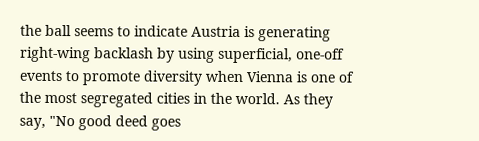the ball seems to indicate Austria is generating right-wing backlash by using superficial, one-off events to promote diversity when Vienna is one of the most segregated cities in the world. As they say, "No good deed goes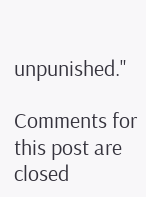unpunished."

Comments for this post are closed